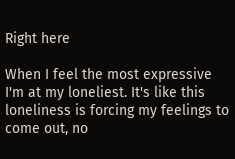Right here

When I feel the most expressive I'm at my loneliest. It's like this loneliness is forcing my feelings to come out, no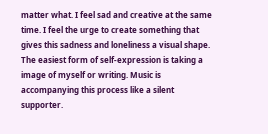matter what. I feel sad and creative at the same time. I feel the urge to create something that gives this sadness and loneliness a visual shape. The easiest form of self-expression is taking a image of myself or writing. Music is accompanying this process like a silent supporter.